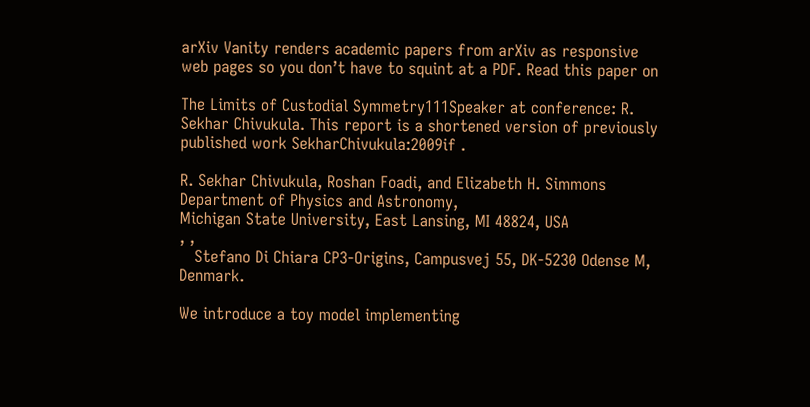arXiv Vanity renders academic papers from arXiv as responsive web pages so you don’t have to squint at a PDF. Read this paper on

The Limits of Custodial Symmetry111Speaker at conference: R. Sekhar Chivukula. This report is a shortened version of previously published work SekharChivukula:2009if .

R. Sekhar Chivukula, Roshan Foadi, and Elizabeth H. Simmons Department of Physics and Astronomy,
Michigan State University, East Lansing, MI 48824, USA
, ,
   Stefano Di Chiara CP3-Origins, Campusvej 55, DK-5230 Odense M, Denmark.

We introduce a toy model implementing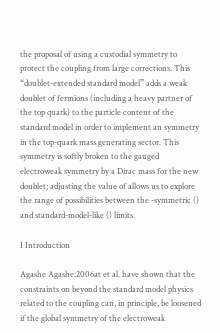the proposal of using a custodial symmetry to protect the coupling from large corrections. This “doublet-extended standard model” adds a weak doublet of fermions (including a heavy partner of the top quark) to the particle content of the standard model in order to implement an symmetry in the top-quark mass generating sector. This symmetry is softly broken to the gauged electroweak symmetry by a Dirac mass for the new doublet; adjusting the value of allows us to explore the range of possibilities between the -symmetric () and standard-model-like () limits.

I Introduction

Agashe Agashe:2006at et al. have shown that the constraints on beyond the standard model physics related to the coupling can, in principle, be loosened if the global symmetry of the electroweak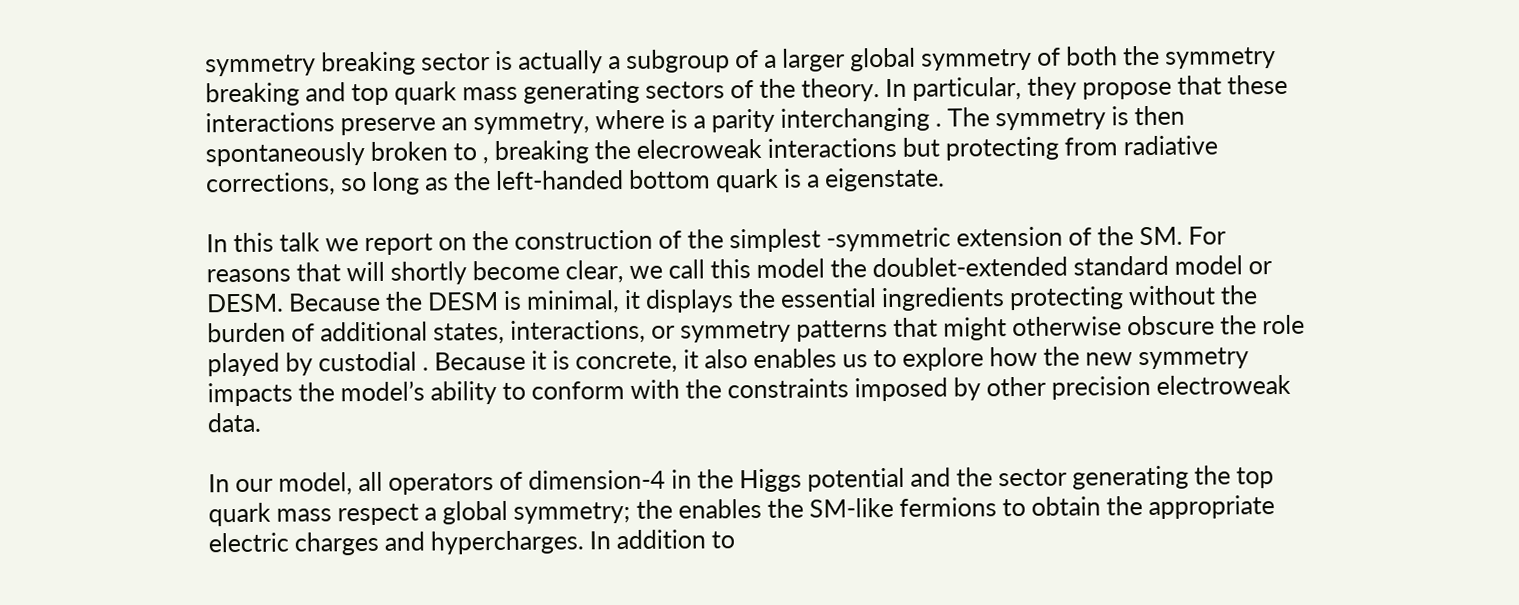symmetry breaking sector is actually a subgroup of a larger global symmetry of both the symmetry breaking and top quark mass generating sectors of the theory. In particular, they propose that these interactions preserve an symmetry, where is a parity interchanging . The symmetry is then spontaneously broken to , breaking the elecroweak interactions but protecting from radiative corrections, so long as the left-handed bottom quark is a eigenstate.

In this talk we report on the construction of the simplest -symmetric extension of the SM. For reasons that will shortly become clear, we call this model the doublet-extended standard model or DESM. Because the DESM is minimal, it displays the essential ingredients protecting without the burden of additional states, interactions, or symmetry patterns that might otherwise obscure the role played by custodial . Because it is concrete, it also enables us to explore how the new symmetry impacts the model’s ability to conform with the constraints imposed by other precision electroweak data.

In our model, all operators of dimension-4 in the Higgs potential and the sector generating the top quark mass respect a global symmetry; the enables the SM-like fermions to obtain the appropriate electric charges and hypercharges. In addition to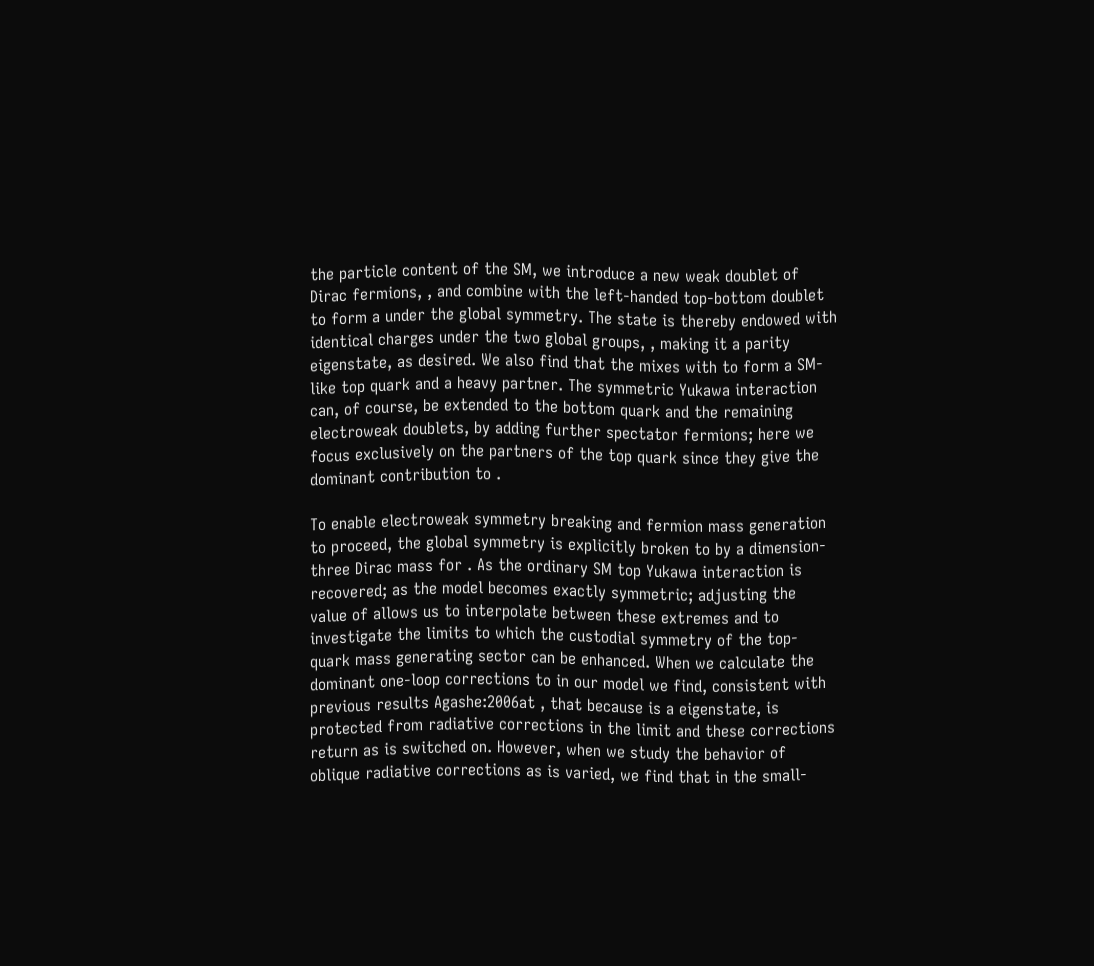the particle content of the SM, we introduce a new weak doublet of Dirac fermions, , and combine with the left-handed top-bottom doublet to form a under the global symmetry. The state is thereby endowed with identical charges under the two global groups, , making it a parity eigenstate, as desired. We also find that the mixes with to form a SM-like top quark and a heavy partner. The symmetric Yukawa interaction can, of course, be extended to the bottom quark and the remaining electroweak doublets, by adding further spectator fermions; here we focus exclusively on the partners of the top quark since they give the dominant contribution to .

To enable electroweak symmetry breaking and fermion mass generation to proceed, the global symmetry is explicitly broken to by a dimension-three Dirac mass for . As the ordinary SM top Yukawa interaction is recovered; as the model becomes exactly symmetric; adjusting the value of allows us to interpolate between these extremes and to investigate the limits to which the custodial symmetry of the top-quark mass generating sector can be enhanced. When we calculate the dominant one-loop corrections to in our model we find, consistent with previous results Agashe:2006at , that because is a eigenstate, is protected from radiative corrections in the limit and these corrections return as is switched on. However, when we study the behavior of oblique radiative corrections as is varied, we find that in the small-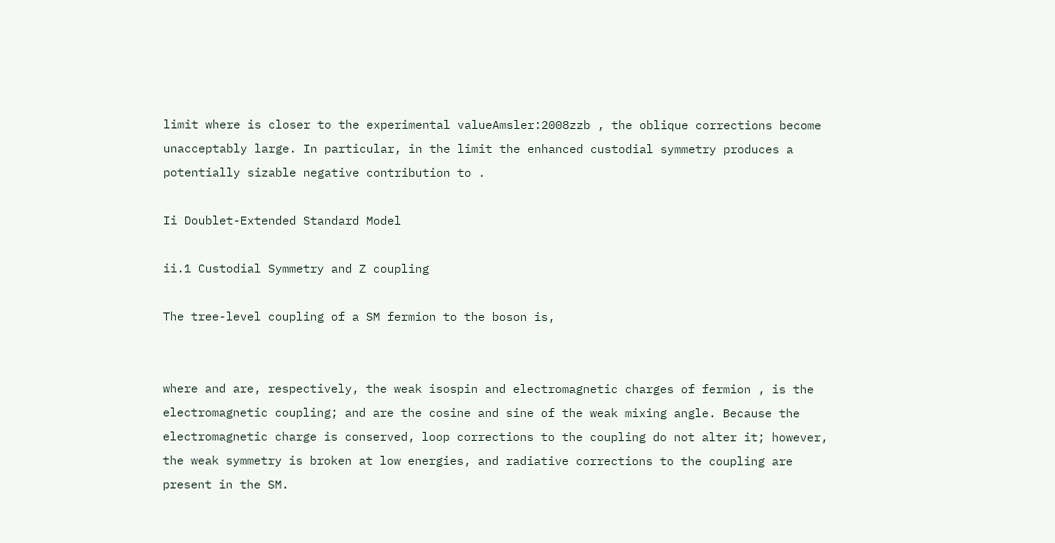limit where is closer to the experimental valueAmsler:2008zzb , the oblique corrections become unacceptably large. In particular, in the limit the enhanced custodial symmetry produces a potentially sizable negative contribution to .

Ii Doublet-Extended Standard Model

ii.1 Custodial Symmetry and Z coupling

The tree-level coupling of a SM fermion to the boson is,


where and are, respectively, the weak isospin and electromagnetic charges of fermion , is the electromagnetic coupling; and are the cosine and sine of the weak mixing angle. Because the electromagnetic charge is conserved, loop corrections to the coupling do not alter it; however, the weak symmetry is broken at low energies, and radiative corrections to the coupling are present in the SM.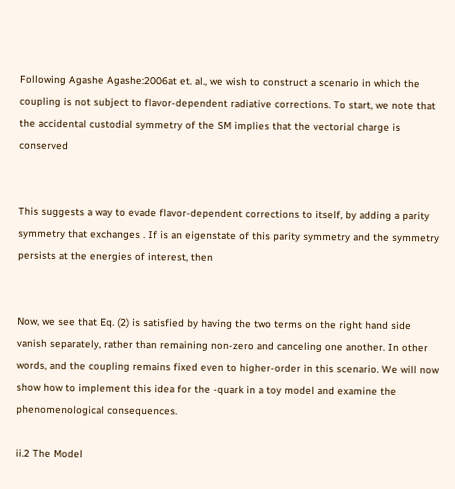Following Agashe Agashe:2006at et. al., we wish to construct a scenario in which the coupling is not subject to flavor-dependent radiative corrections. To start, we note that the accidental custodial symmetry of the SM implies that the vectorial charge is conserved


This suggests a way to evade flavor-dependent corrections to itself, by adding a parity symmetry that exchanges . If is an eigenstate of this parity symmetry and the symmetry persists at the energies of interest, then


Now, we see that Eq. (2) is satisfied by having the two terms on the right hand side vanish separately, rather than remaining non-zero and canceling one another. In other words, and the coupling remains fixed even to higher-order in this scenario. We will now show how to implement this idea for the -quark in a toy model and examine the phenomenological consequences.

ii.2 The Model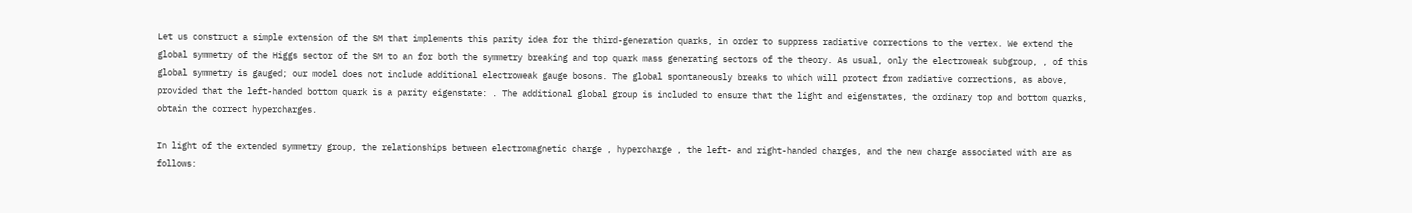Let us construct a simple extension of the SM that implements this parity idea for the third-generation quarks, in order to suppress radiative corrections to the vertex. We extend the global symmetry of the Higgs sector of the SM to an for both the symmetry breaking and top quark mass generating sectors of the theory. As usual, only the electroweak subgroup, , of this global symmetry is gauged; our model does not include additional electroweak gauge bosons. The global spontaneously breaks to which will protect from radiative corrections, as above, provided that the left-handed bottom quark is a parity eigenstate: . The additional global group is included to ensure that the light and eigenstates, the ordinary top and bottom quarks, obtain the correct hypercharges.

In light of the extended symmetry group, the relationships between electromagnetic charge , hypercharge , the left- and right-handed charges, and the new charge associated with are as follows: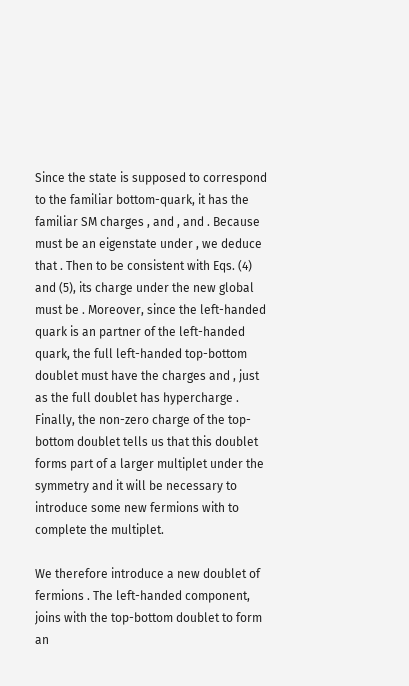Since the state is supposed to correspond to the familiar bottom-quark, it has the familiar SM charges , and , and . Because must be an eigenstate under , we deduce that . Then to be consistent with Eqs. (4) and (5), its charge under the new global must be . Moreover, since the left-handed quark is an partner of the left-handed quark, the full left-handed top-bottom doublet must have the charges and , just as the full doublet has hypercharge . Finally, the non-zero charge of the top-bottom doublet tells us that this doublet forms part of a larger multiplet under the symmetry and it will be necessary to introduce some new fermions with to complete the multiplet.

We therefore introduce a new doublet of fermions . The left-handed component, joins with the top-bottom doublet to form an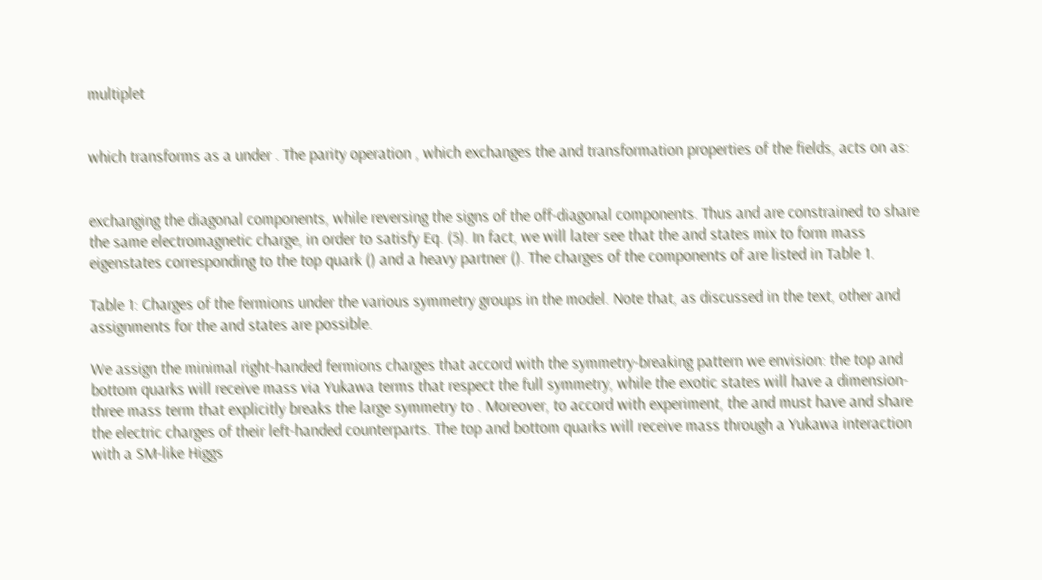multiplet


which transforms as a under . The parity operation , which exchanges the and transformation properties of the fields, acts on as:


exchanging the diagonal components, while reversing the signs of the off-diagonal components. Thus and are constrained to share the same electromagnetic charge, in order to satisfy Eq. (5). In fact, we will later see that the and states mix to form mass eigenstates corresponding to the top quark () and a heavy partner (). The charges of the components of are listed in Table 1.

Table 1: Charges of the fermions under the various symmetry groups in the model. Note that, as discussed in the text, other and assignments for the and states are possible.

We assign the minimal right-handed fermions charges that accord with the symmetry-breaking pattern we envision: the top and bottom quarks will receive mass via Yukawa terms that respect the full symmetry, while the exotic states will have a dimension-three mass term that explicitly breaks the large symmetry to . Moreover, to accord with experiment, the and must have and share the electric charges of their left-handed counterparts. The top and bottom quarks will receive mass through a Yukawa interaction with a SM-like Higgs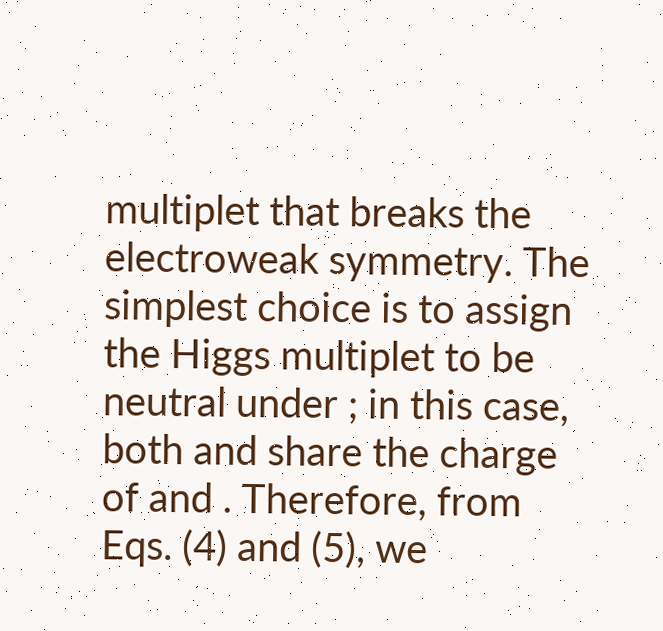multiplet that breaks the electroweak symmetry. The simplest choice is to assign the Higgs multiplet to be neutral under ; in this case, both and share the charge of and . Therefore, from Eqs. (4) and (5), we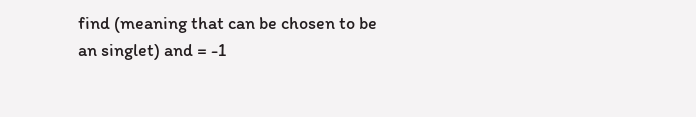find (meaning that can be chosen to be an singlet) and = -1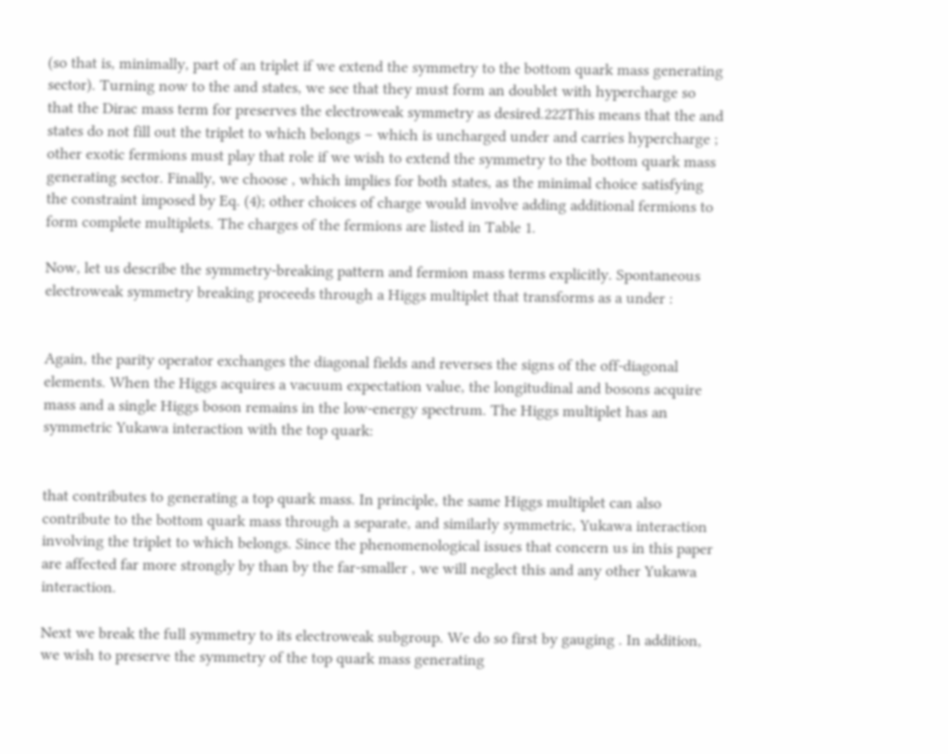(so that is, minimally, part of an triplet if we extend the symmetry to the bottom quark mass generating sector). Turning now to the and states, we see that they must form an doublet with hypercharge so that the Dirac mass term for preserves the electroweak symmetry as desired.222This means that the and states do not fill out the triplet to which belongs – which is uncharged under and carries hypercharge ; other exotic fermions must play that role if we wish to extend the symmetry to the bottom quark mass generating sector. Finally, we choose , which implies for both states, as the minimal choice satisfying the constraint imposed by Eq. (4); other choices of charge would involve adding additional fermions to form complete multiplets. The charges of the fermions are listed in Table 1.

Now, let us describe the symmetry-breaking pattern and fermion mass terms explicitly. Spontaneous electroweak symmetry breaking proceeds through a Higgs multiplet that transforms as a under :


Again, the parity operator exchanges the diagonal fields and reverses the signs of the off-diagonal elements. When the Higgs acquires a vacuum expectation value, the longitudinal and bosons acquire mass and a single Higgs boson remains in the low-energy spectrum. The Higgs multiplet has an symmetric Yukawa interaction with the top quark:


that contributes to generating a top quark mass. In principle, the same Higgs multiplet can also contribute to the bottom quark mass through a separate, and similarly symmetric, Yukawa interaction involving the triplet to which belongs. Since the phenomenological issues that concern us in this paper are affected far more strongly by than by the far-smaller , we will neglect this and any other Yukawa interaction.

Next we break the full symmetry to its electroweak subgroup. We do so first by gauging . In addition, we wish to preserve the symmetry of the top quark mass generating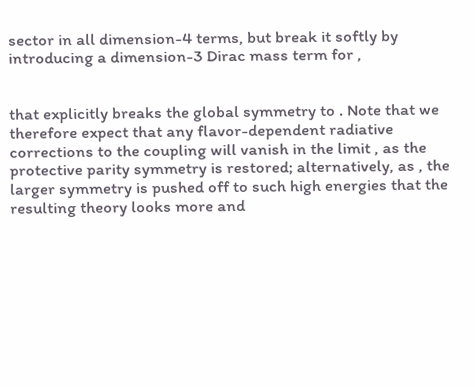sector in all dimension-4 terms, but break it softly by introducing a dimension-3 Dirac mass term for ,


that explicitly breaks the global symmetry to . Note that we therefore expect that any flavor-dependent radiative corrections to the coupling will vanish in the limit , as the protective parity symmetry is restored; alternatively, as , the larger symmetry is pushed off to such high energies that the resulting theory looks more and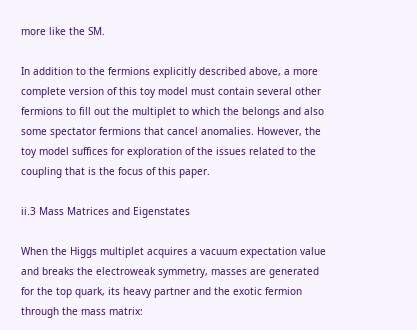more like the SM.

In addition to the fermions explicitly described above, a more complete version of this toy model must contain several other fermions to fill out the multiplet to which the belongs and also some spectator fermions that cancel anomalies. However, the toy model suffices for exploration of the issues related to the coupling that is the focus of this paper.

ii.3 Mass Matrices and Eigenstates

When the Higgs multiplet acquires a vacuum expectation value and breaks the electroweak symmetry, masses are generated for the top quark, its heavy partner and the exotic fermion through the mass matrix: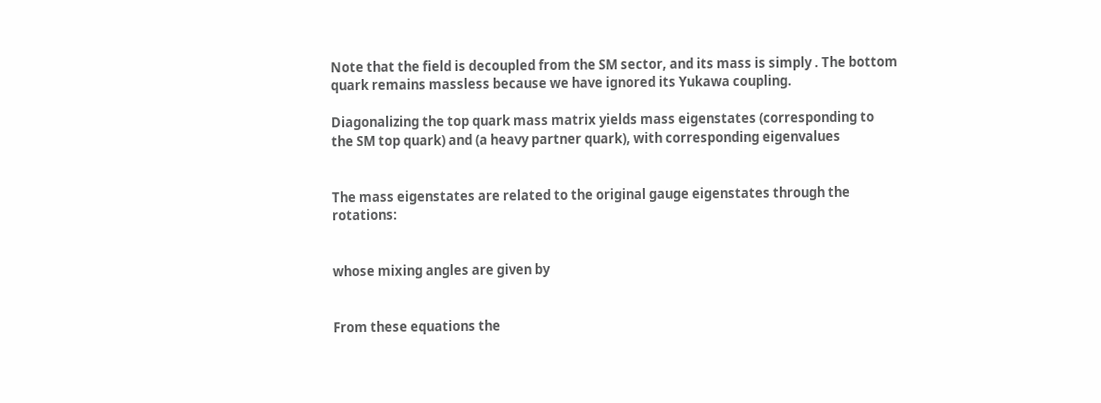Note that the field is decoupled from the SM sector, and its mass is simply . The bottom quark remains massless because we have ignored its Yukawa coupling.

Diagonalizing the top quark mass matrix yields mass eigenstates (corresponding to the SM top quark) and (a heavy partner quark), with corresponding eigenvalues


The mass eigenstates are related to the original gauge eigenstates through the rotations:


whose mixing angles are given by


From these equations the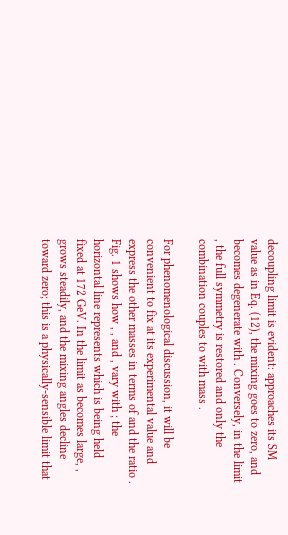decoupling limit is evident: approaches its SM value as in Eq. (12), the mixing goes to zero, and becomes degenerate with . Conversely, in the limit , the full symmetry is restored and only the combination couples to with mass .

For phenomenological discussion, it will be convenient to fix at its experimental value and express the other masses in terms of and the ratio . Fig. 1 shows how , , and , vary with ; the horizontal line represents which is being held fixed at 172 GeV. In the limit as becomes large, , grows steadily, and the mixing angles decline toward zero; this is a physically-sensible limit that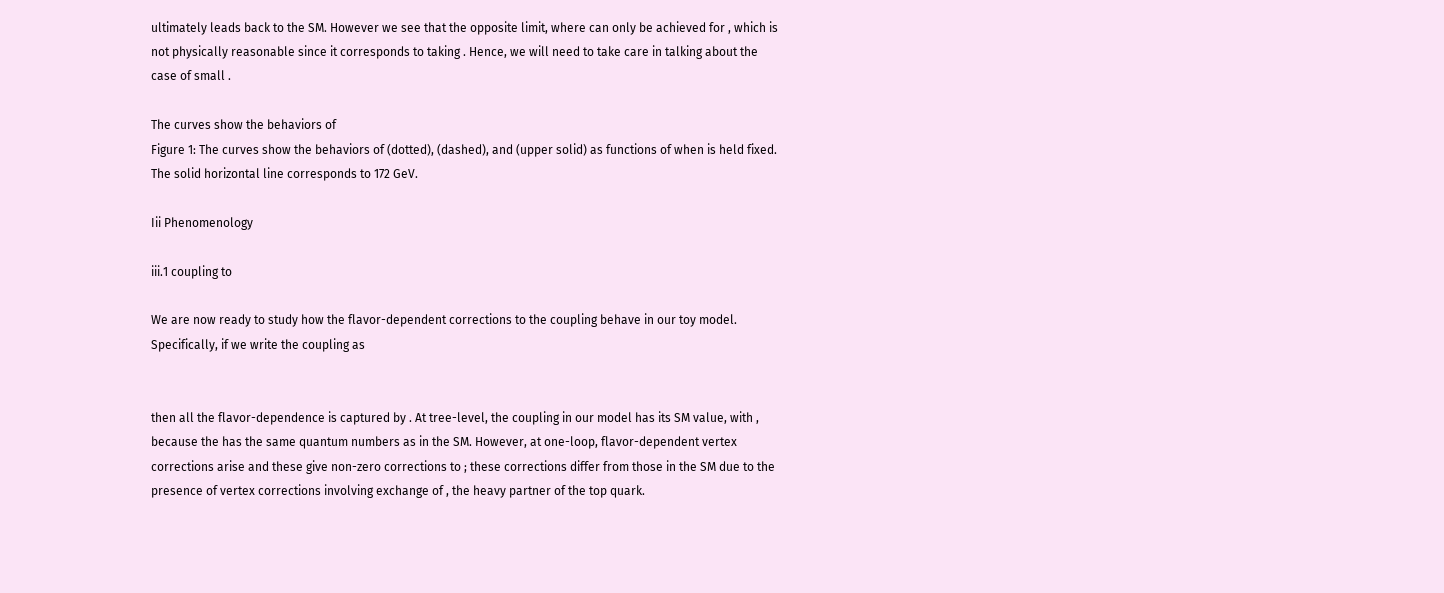ultimately leads back to the SM. However we see that the opposite limit, where can only be achieved for , which is not physically reasonable since it corresponds to taking . Hence, we will need to take care in talking about the case of small .

The curves show the behaviors of
Figure 1: The curves show the behaviors of (dotted), (dashed), and (upper solid) as functions of when is held fixed. The solid horizontal line corresponds to 172 GeV.

Iii Phenomenology

iii.1 coupling to

We are now ready to study how the flavor-dependent corrections to the coupling behave in our toy model. Specifically, if we write the coupling as


then all the flavor-dependence is captured by . At tree-level, the coupling in our model has its SM value, with , because the has the same quantum numbers as in the SM. However, at one-loop, flavor-dependent vertex corrections arise and these give non-zero corrections to ; these corrections differ from those in the SM due to the presence of vertex corrections involving exchange of , the heavy partner of the top quark.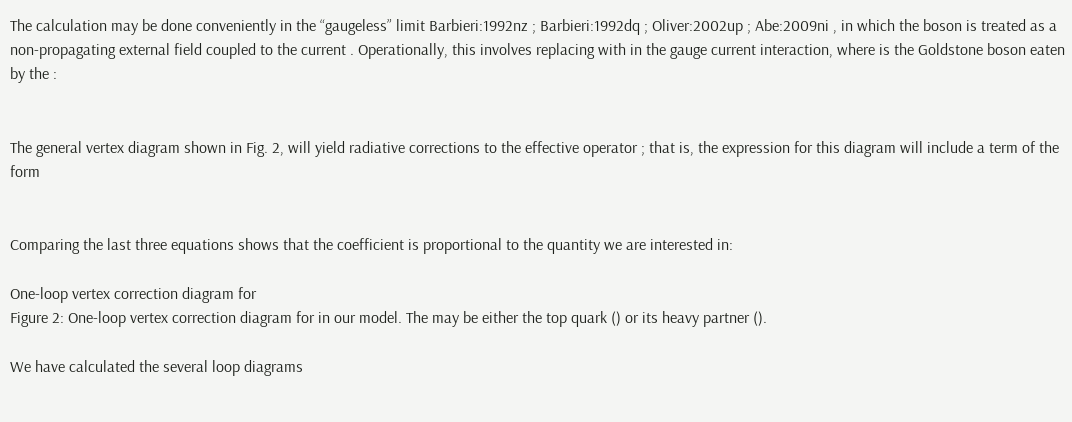The calculation may be done conveniently in the “gaugeless” limit Barbieri:1992nz ; Barbieri:1992dq ; Oliver:2002up ; Abe:2009ni , in which the boson is treated as a non-propagating external field coupled to the current . Operationally, this involves replacing with in the gauge current interaction, where is the Goldstone boson eaten by the :


The general vertex diagram shown in Fig. 2, will yield radiative corrections to the effective operator ; that is, the expression for this diagram will include a term of the form


Comparing the last three equations shows that the coefficient is proportional to the quantity we are interested in:

One-loop vertex correction diagram for
Figure 2: One-loop vertex correction diagram for in our model. The may be either the top quark () or its heavy partner ().

We have calculated the several loop diagrams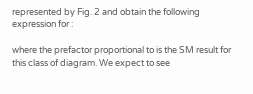represented by Fig. 2 and obtain the following expression for :

where the prefactor proportional to is the SM result for this class of diagram. We expect to see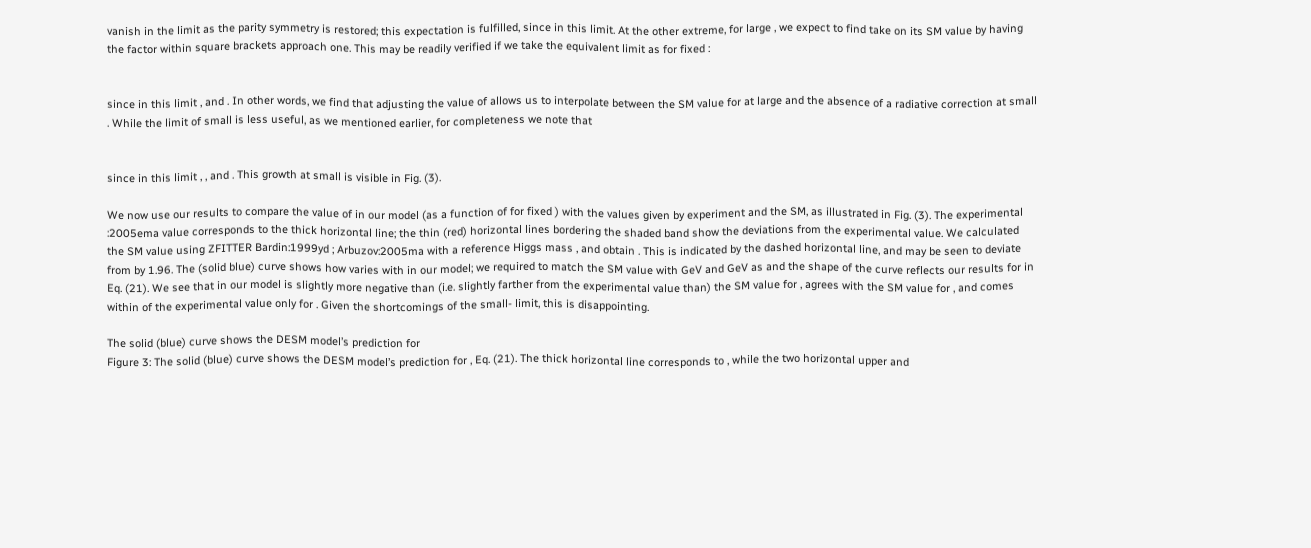vanish in the limit as the parity symmetry is restored; this expectation is fulfilled, since in this limit. At the other extreme, for large , we expect to find take on its SM value by having the factor within square brackets approach one. This may be readily verified if we take the equivalent limit as for fixed :


since in this limit , and . In other words, we find that adjusting the value of allows us to interpolate between the SM value for at large and the absence of a radiative correction at small . While the limit of small is less useful, as we mentioned earlier, for completeness we note that


since in this limit , , and . This growth at small is visible in Fig. (3).

We now use our results to compare the value of in our model (as a function of for fixed ) with the values given by experiment and the SM, as illustrated in Fig. (3). The experimental :2005ema value corresponds to the thick horizontal line; the thin (red) horizontal lines bordering the shaded band show the deviations from the experimental value. We calculated the SM value using ZFITTER Bardin:1999yd ; Arbuzov:2005ma with a reference Higgs mass , and obtain . This is indicated by the dashed horizontal line, and may be seen to deviate from by 1.96. The (solid blue) curve shows how varies with in our model; we required to match the SM value with GeV and GeV as and the shape of the curve reflects our results for in Eq. (21). We see that in our model is slightly more negative than (i.e. slightly farther from the experimental value than) the SM value for , agrees with the SM value for , and comes within of the experimental value only for . Given the shortcomings of the small- limit, this is disappointing.

The solid (blue) curve shows the DESM model’s prediction for
Figure 3: The solid (blue) curve shows the DESM model’s prediction for , Eq. (21). The thick horizontal line corresponds to , while the two horizontal upper and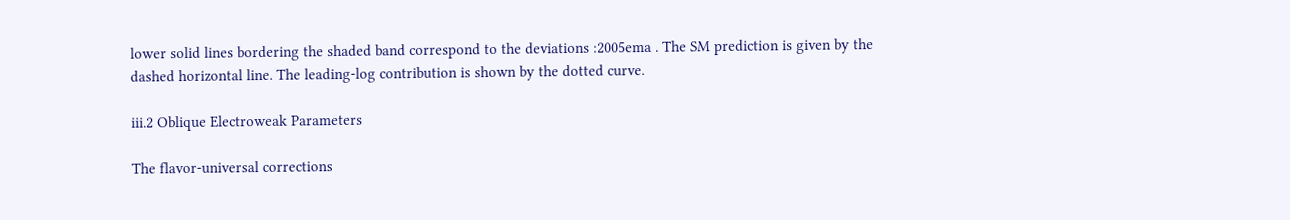lower solid lines bordering the shaded band correspond to the deviations :2005ema . The SM prediction is given by the dashed horizontal line. The leading-log contribution is shown by the dotted curve.

iii.2 Oblique Electroweak Parameters

The flavor-universal corrections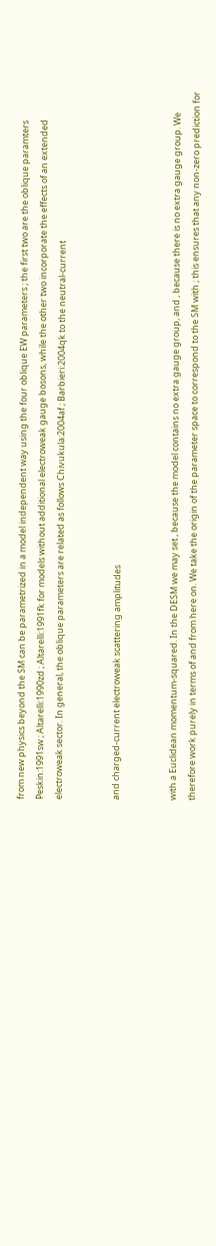from new physics beyond the SM can be parametrized in a model independent way using the four oblique EW parameters ; the first two are the oblique paramters Peskin:1991sw ; Altarelli:1990zd ; Altarelli:1991fk for models without additional electroweak gauge bosons, while the other two incorporate the effects of an extended electroweak sector. In general, the oblique parameters are related as follows Chivukula:2004af ; Barbieri:2004qk to the neutral-current


and charged-current electroweak scattering amplitudes


with a Euclidean momentum-squared. In the DESM we may set , because the model contains no extra gauge group, and , because there is no extra gauge group. We therefore work purely in terms of and from here on. We take the origin of the parameter space to correspond to the SM with ; this ensures that any non-zero prediction for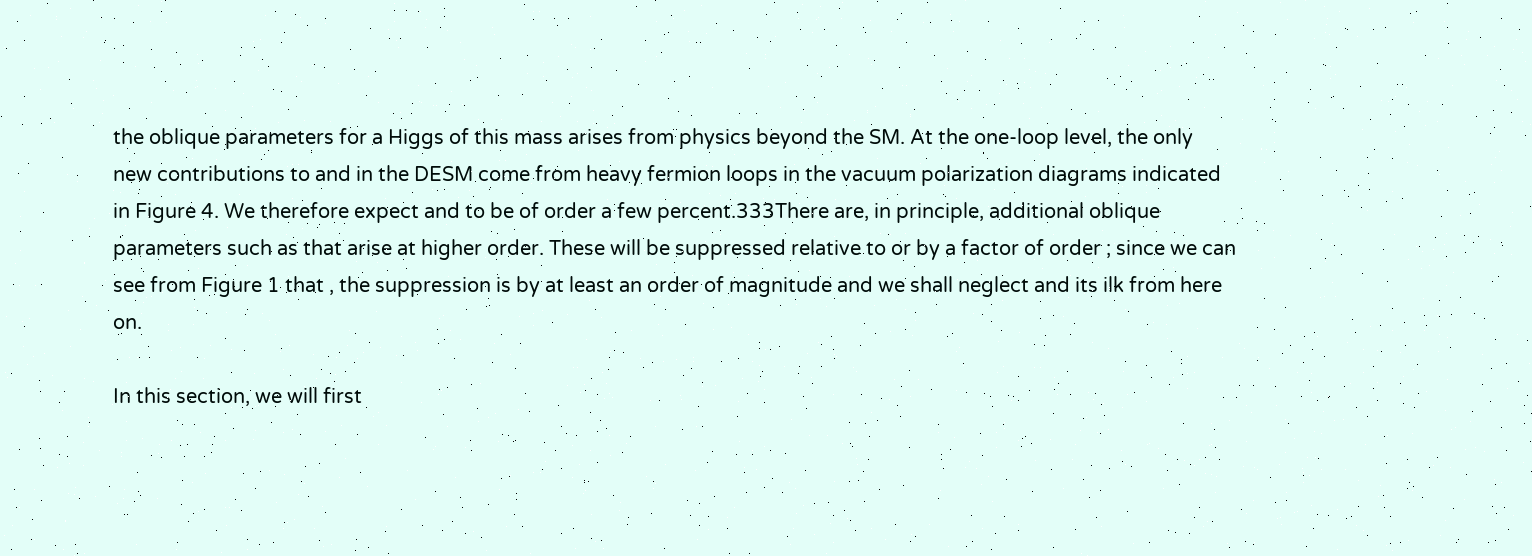the oblique parameters for a Higgs of this mass arises from physics beyond the SM. At the one-loop level, the only new contributions to and in the DESM come from heavy fermion loops in the vacuum polarization diagrams indicated in Figure 4. We therefore expect and to be of order a few percent.333There are, in principle, additional oblique parameters such as that arise at higher order. These will be suppressed relative to or by a factor of order ; since we can see from Figure 1 that , the suppression is by at least an order of magnitude and we shall neglect and its ilk from here on.

In this section, we will first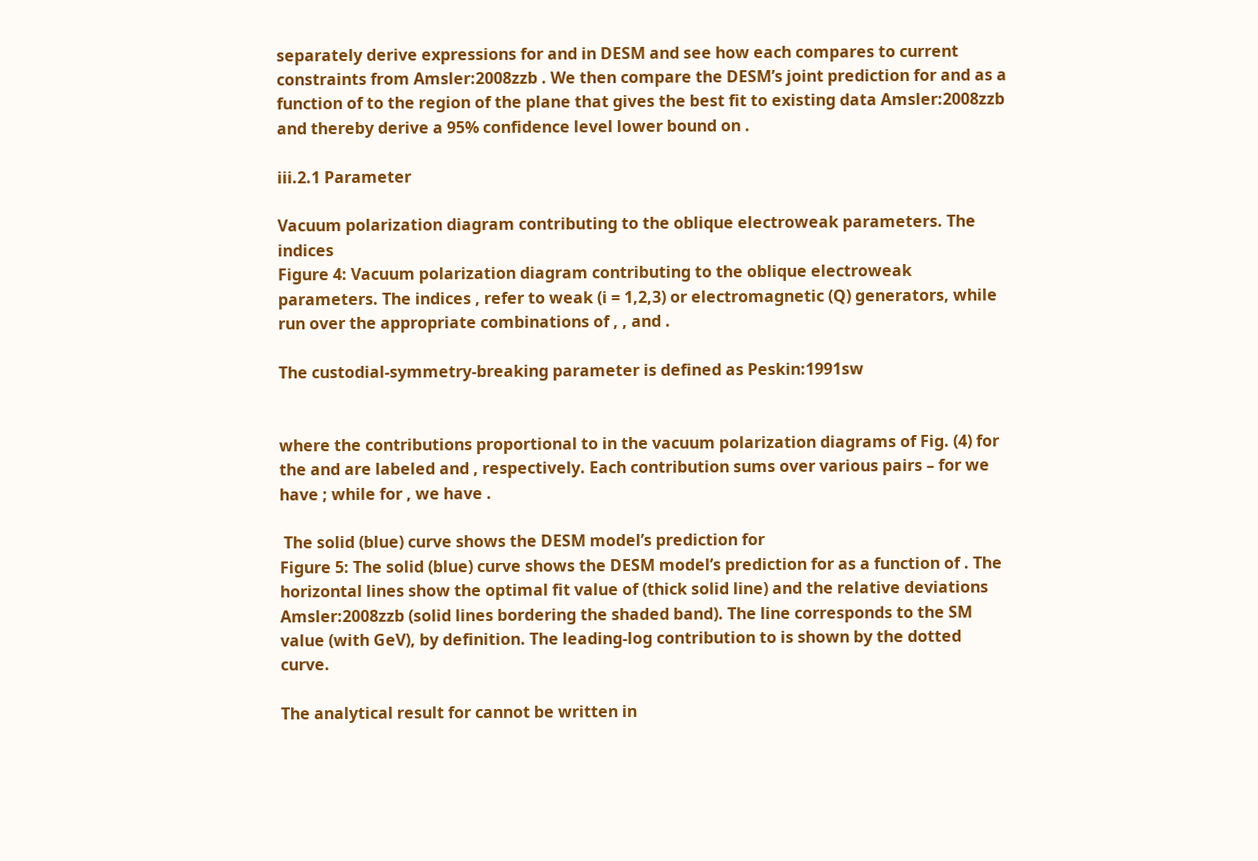separately derive expressions for and in DESM and see how each compares to current constraints from Amsler:2008zzb . We then compare the DESM’s joint prediction for and as a function of to the region of the plane that gives the best fit to existing data Amsler:2008zzb and thereby derive a 95% confidence level lower bound on .

iii.2.1 Parameter

Vacuum polarization diagram contributing to the oblique electroweak parameters. The indices
Figure 4: Vacuum polarization diagram contributing to the oblique electroweak parameters. The indices , refer to weak (i = 1,2,3) or electromagnetic (Q) generators, while run over the appropriate combinations of , , and .

The custodial-symmetry-breaking parameter is defined as Peskin:1991sw


where the contributions proportional to in the vacuum polarization diagrams of Fig. (4) for the and are labeled and , respectively. Each contribution sums over various pairs – for we have ; while for , we have .

 The solid (blue) curve shows the DESM model’s prediction for
Figure 5: The solid (blue) curve shows the DESM model’s prediction for as a function of . The horizontal lines show the optimal fit value of (thick solid line) and the relative deviations Amsler:2008zzb (solid lines bordering the shaded band). The line corresponds to the SM value (with GeV), by definition. The leading-log contribution to is shown by the dotted curve.

The analytical result for cannot be written in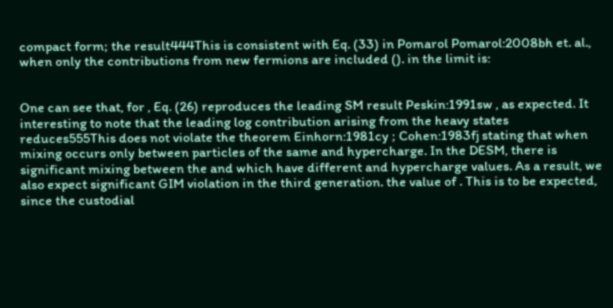compact form; the result444This is consistent with Eq. (33) in Pomarol Pomarol:2008bh et. al., when only the contributions from new fermions are included (). in the limit is:


One can see that, for , Eq. (26) reproduces the leading SM result Peskin:1991sw , as expected. It interesting to note that the leading log contribution arising from the heavy states reduces555This does not violate the theorem Einhorn:1981cy ; Cohen:1983fj stating that when mixing occurs only between particles of the same and hypercharge. In the DESM, there is significant mixing between the and which have different and hypercharge values. As a result, we also expect significant GIM violation in the third generation. the value of . This is to be expected, since the custodial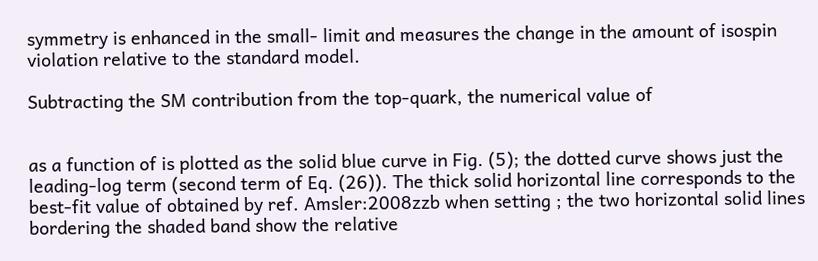symmetry is enhanced in the small- limit and measures the change in the amount of isospin violation relative to the standard model.

Subtracting the SM contribution from the top-quark, the numerical value of


as a function of is plotted as the solid blue curve in Fig. (5); the dotted curve shows just the leading-log term (second term of Eq. (26)). The thick solid horizontal line corresponds to the best-fit value of obtained by ref. Amsler:2008zzb when setting ; the two horizontal solid lines bordering the shaded band show the relative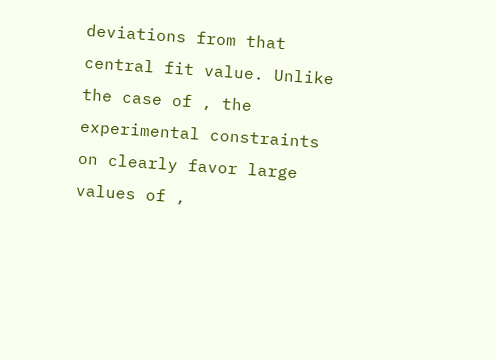deviations from that central fit value. Unlike the case of , the experimental constraints on clearly favor large values of ,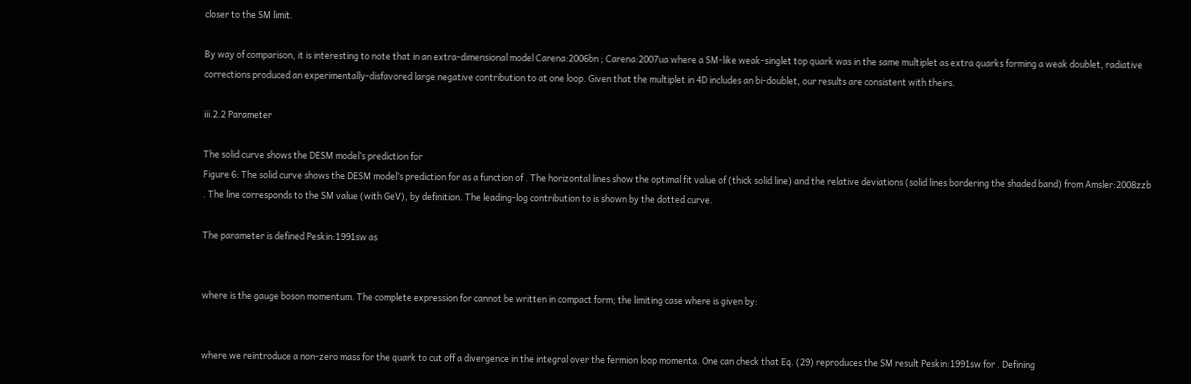closer to the SM limit.

By way of comparison, it is interesting to note that in an extra-dimensional model Carena:2006bn ; Carena:2007ua where a SM-like weak-singlet top quark was in the same multiplet as extra quarks forming a weak doublet, radiative corrections produced an experimentally-disfavored large negative contribution to at one loop. Given that the multiplet in 4D includes an bi-doublet, our results are consistent with theirs.

iii.2.2 Parameter

The solid curve shows the DESM model’s prediction for
Figure 6: The solid curve shows the DESM model’s prediction for as a function of . The horizontal lines show the optimal fit value of (thick solid line) and the relative deviations (solid lines bordering the shaded band) from Amsler:2008zzb . The line corresponds to the SM value (with GeV), by definition. The leading-log contribution to is shown by the dotted curve.

The parameter is defined Peskin:1991sw as


where is the gauge boson momentum. The complete expression for cannot be written in compact form; the limiting case where is given by:


where we reintroduce a non-zero mass for the quark to cut off a divergence in the integral over the fermion loop momenta. One can check that Eq. (29) reproduces the SM result Peskin:1991sw for . Defining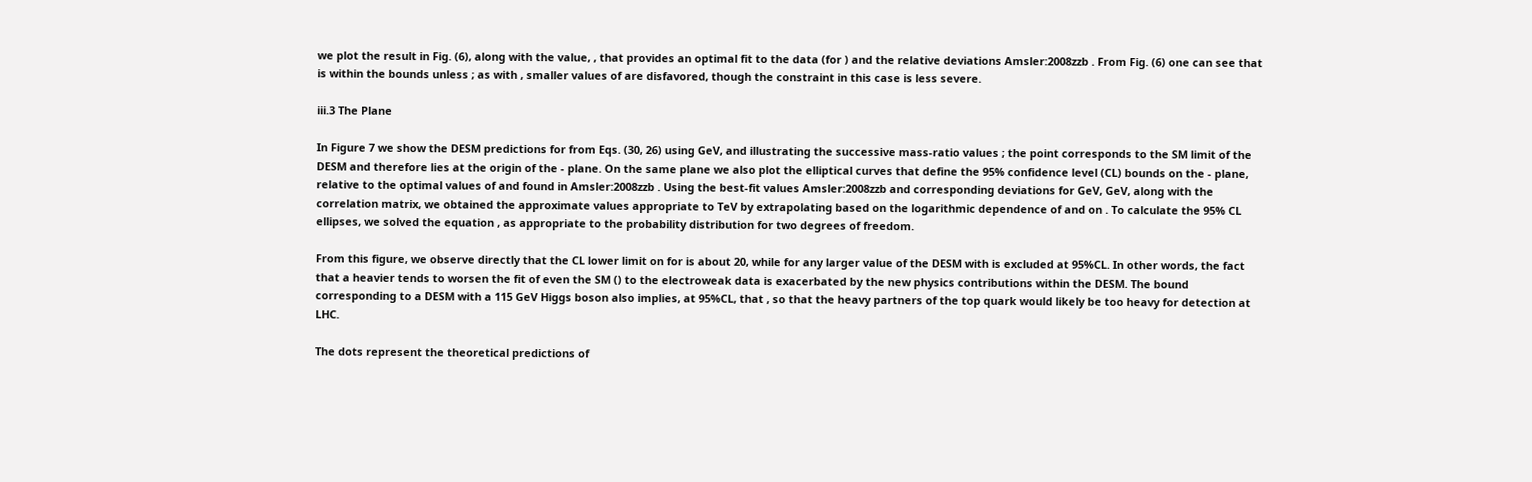we plot the result in Fig. (6), along with the value, , that provides an optimal fit to the data (for ) and the relative deviations Amsler:2008zzb . From Fig. (6) one can see that is within the bounds unless ; as with , smaller values of are disfavored, though the constraint in this case is less severe.

iii.3 The Plane

In Figure 7 we show the DESM predictions for from Eqs. (30, 26) using GeV, and illustrating the successive mass-ratio values ; the point corresponds to the SM limit of the DESM and therefore lies at the origin of the - plane. On the same plane we also plot the elliptical curves that define the 95% confidence level (CL) bounds on the - plane, relative to the optimal values of and found in Amsler:2008zzb . Using the best-fit values Amsler:2008zzb and corresponding deviations for GeV, GeV, along with the correlation matrix, we obtained the approximate values appropriate to TeV by extrapolating based on the logarithmic dependence of and on . To calculate the 95% CL ellipses, we solved the equation , as appropriate to the probability distribution for two degrees of freedom.

From this figure, we observe directly that the CL lower limit on for is about 20, while for any larger value of the DESM with is excluded at 95%CL. In other words, the fact that a heavier tends to worsen the fit of even the SM () to the electroweak data is exacerbated by the new physics contributions within the DESM. The bound corresponding to a DESM with a 115 GeV Higgs boson also implies, at 95%CL, that , so that the heavy partners of the top quark would likely be too heavy for detection at LHC.

The dots represent the theoretical predictions of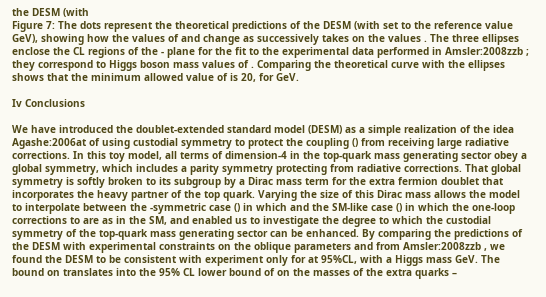the DESM (with
Figure 7: The dots represent the theoretical predictions of the DESM (with set to the reference value GeV), showing how the values of and change as successively takes on the values . The three ellipses enclose the CL regions of the - plane for the fit to the experimental data performed in Amsler:2008zzb ; they correspond to Higgs boson mass values of . Comparing the theoretical curve with the ellipses shows that the minimum allowed value of is 20, for GeV.

Iv Conclusions

We have introduced the doublet-extended standard model (DESM) as a simple realization of the idea Agashe:2006at of using custodial symmetry to protect the coupling () from receiving large radiative corrections. In this toy model, all terms of dimension-4 in the top-quark mass generating sector obey a global symmetry, which includes a parity symmetry protecting from radiative corrections. That global symmetry is softly broken to its subgroup by a Dirac mass term for the extra fermion doublet that incorporates the heavy partner of the top quark. Varying the size of this Dirac mass allows the model to interpolate between the -symmetric case () in which and the SM-like case () in which the one-loop corrections to are as in the SM, and enabled us to investigate the degree to which the custodial symmetry of the top-quark mass generating sector can be enhanced. By comparing the predictions of the DESM with experimental constraints on the oblique parameters and from Amsler:2008zzb , we found the DESM to be consistent with experiment only for at 95%CL, with a Higgs mass GeV. The bound on translates into the 95% CL lower bound of on the masses of the extra quarks –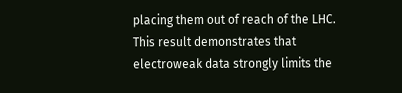placing them out of reach of the LHC. This result demonstrates that electroweak data strongly limits the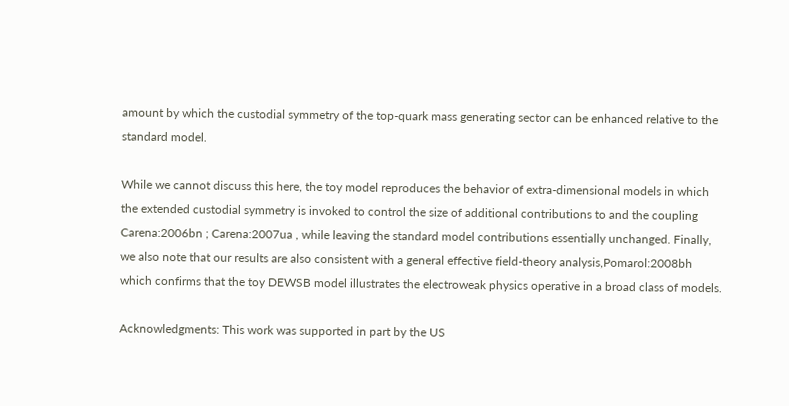amount by which the custodial symmetry of the top-quark mass generating sector can be enhanced relative to the standard model.

While we cannot discuss this here, the toy model reproduces the behavior of extra-dimensional models in which the extended custodial symmetry is invoked to control the size of additional contributions to and the coupling Carena:2006bn ; Carena:2007ua , while leaving the standard model contributions essentially unchanged. Finally, we also note that our results are also consistent with a general effective field-theory analysis,Pomarol:2008bh which confirms that the toy DEWSB model illustrates the electroweak physics operative in a broad class of models.

Acknowledgments: This work was supported in part by the US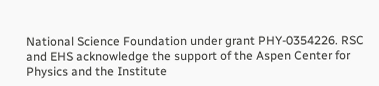National Science Foundation under grant PHY-0354226. RSC and EHS acknowledge the support of the Aspen Center for Physics and the Institute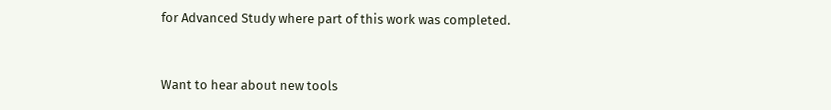for Advanced Study where part of this work was completed.


Want to hear about new tools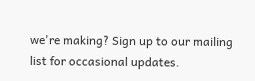we're making? Sign up to our mailing list for occasional updates.